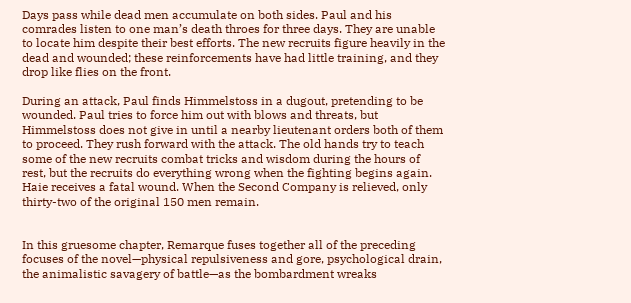Days pass while dead men accumulate on both sides. Paul and his comrades listen to one man’s death throes for three days. They are unable to locate him despite their best efforts. The new recruits figure heavily in the dead and wounded; these reinforcements have had little training, and they drop like flies on the front.

During an attack, Paul finds Himmelstoss in a dugout, pretending to be wounded. Paul tries to force him out with blows and threats, but Himmelstoss does not give in until a nearby lieutenant orders both of them to proceed. They rush forward with the attack. The old hands try to teach some of the new recruits combat tricks and wisdom during the hours of rest, but the recruits do everything wrong when the fighting begins again. Haie receives a fatal wound. When the Second Company is relieved, only thirty-two of the original 150 men remain.


In this gruesome chapter, Remarque fuses together all of the preceding focuses of the novel—physical repulsiveness and gore, psychological drain, the animalistic savagery of battle—as the bombardment wreaks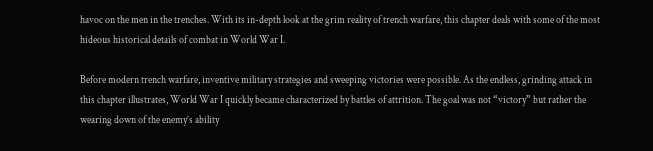havoc on the men in the trenches. With its in-depth look at the grim reality of trench warfare, this chapter deals with some of the most hideous historical details of combat in World War I.

Before modern trench warfare, inventive military strategies and sweeping victories were possible. As the endless, grinding attack in this chapter illustrates, World War I quickly became characterized by battles of attrition. The goal was not “victory” but rather the wearing down of the enemy’s ability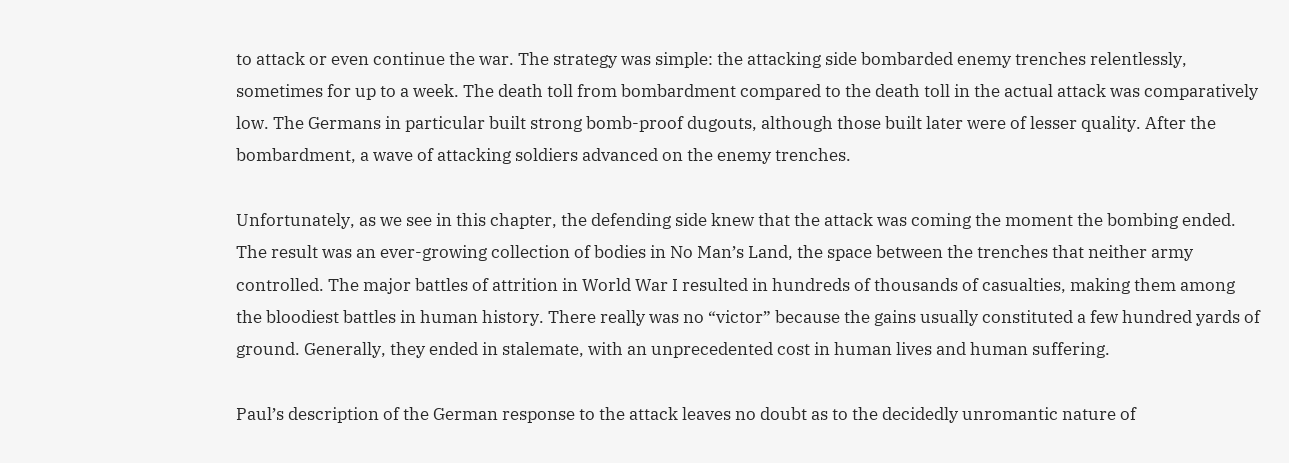to attack or even continue the war. The strategy was simple: the attacking side bombarded enemy trenches relentlessly, sometimes for up to a week. The death toll from bombardment compared to the death toll in the actual attack was comparatively low. The Germans in particular built strong bomb-proof dugouts, although those built later were of lesser quality. After the bombardment, a wave of attacking soldiers advanced on the enemy trenches.

Unfortunately, as we see in this chapter, the defending side knew that the attack was coming the moment the bombing ended. The result was an ever-growing collection of bodies in No Man’s Land, the space between the trenches that neither army controlled. The major battles of attrition in World War I resulted in hundreds of thousands of casualties, making them among the bloodiest battles in human history. There really was no “victor” because the gains usually constituted a few hundred yards of ground. Generally, they ended in stalemate, with an unprecedented cost in human lives and human suffering.

Paul’s description of the German response to the attack leaves no doubt as to the decidedly unromantic nature of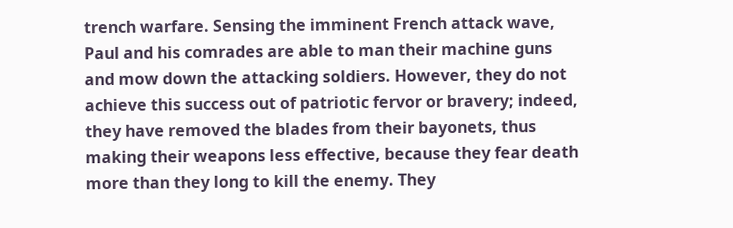trench warfare. Sensing the imminent French attack wave, Paul and his comrades are able to man their machine guns and mow down the attacking soldiers. However, they do not achieve this success out of patriotic fervor or bravery; indeed, they have removed the blades from their bayonets, thus making their weapons less effective, because they fear death more than they long to kill the enemy. They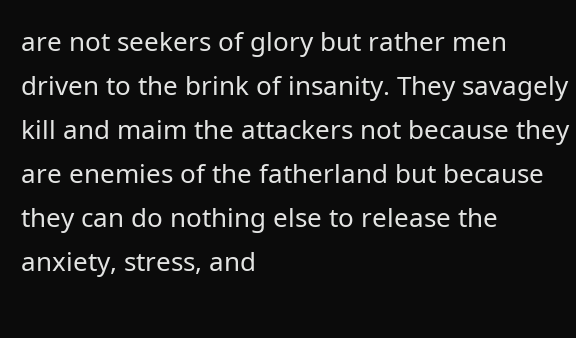are not seekers of glory but rather men driven to the brink of insanity. They savagely kill and maim the attackers not because they are enemies of the fatherland but because they can do nothing else to release the anxiety, stress, and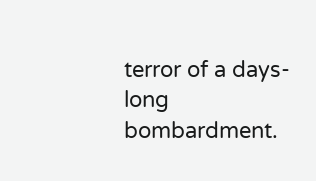terror of a days-long bombardment.